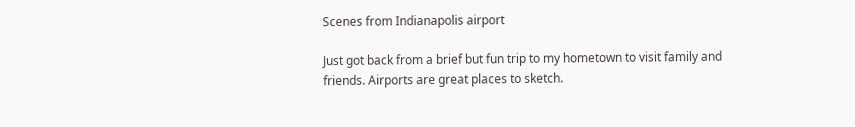Scenes from Indianapolis airport

Just got back from a brief but fun trip to my hometown to visit family and friends. Airports are great places to sketch.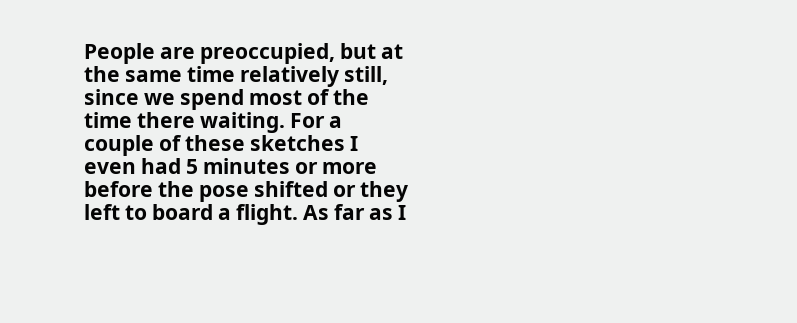People are preoccupied, but at the same time relatively still, since we spend most of the time there waiting. For a couple of these sketches I even had 5 minutes or more before the pose shifted or they left to board a flight. As far as I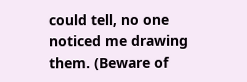could tell, no one noticed me drawing them. (Beware of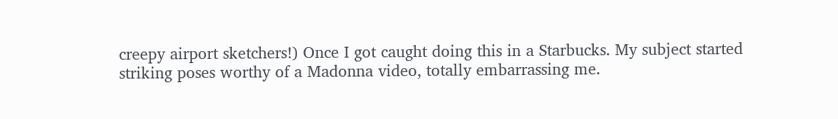creepy airport sketchers!) Once I got caught doing this in a Starbucks. My subject started striking poses worthy of a Madonna video, totally embarrassing me.